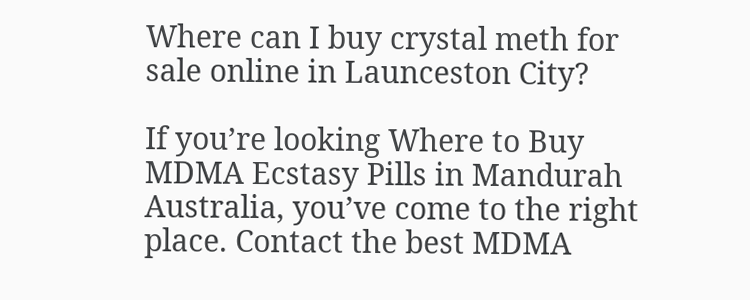Where can I buy crystal meth for sale online in Launceston City?

If you’re looking Where to Buy MDMA Ecstasy Pills in Mandurah Australia, you’ve come to the right place. Contact the best MDMA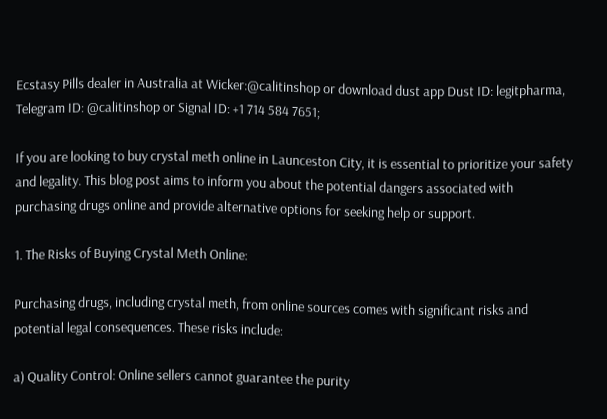Ecstasy Pills dealer in Australia at Wicker:@calitinshop or download dust app Dust ID: legitpharma, Telegram ID: @calitinshop or Signal ID: +1 714 584 7651;

If you are looking to buy crystal meth online in Launceston City, it is essential to prioritize your safety and legality. This blog post aims to inform you about the potential dangers associated with purchasing drugs online and provide alternative options for seeking help or support.

1. The Risks of Buying Crystal Meth Online:

Purchasing drugs, including crystal meth, from online sources comes with significant risks and potential legal consequences. These risks include:

a) Quality Control: Online sellers cannot guarantee the purity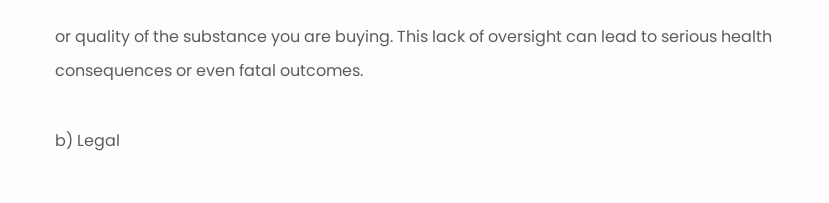or quality of the substance you are buying. This lack of oversight can lead to serious health consequences or even fatal outcomes.

b) Legal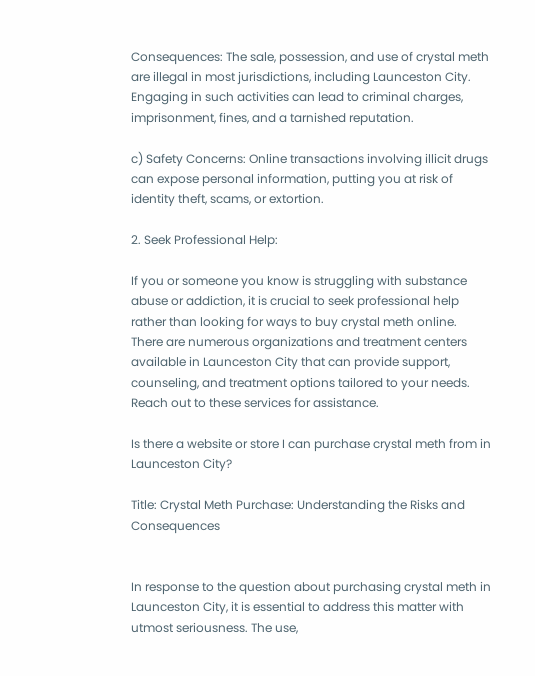Consequences: The sale, possession, and use of crystal meth are illegal in most jurisdictions, including Launceston City. Engaging in such activities can lead to criminal charges, imprisonment, fines, and a tarnished reputation.

c) Safety Concerns: Online transactions involving illicit drugs can expose personal information, putting you at risk of identity theft, scams, or extortion.

2. Seek Professional Help:

If you or someone you know is struggling with substance abuse or addiction, it is crucial to seek professional help rather than looking for ways to buy crystal meth online. There are numerous organizations and treatment centers available in Launceston City that can provide support, counseling, and treatment options tailored to your needs. Reach out to these services for assistance.

Is there a website or store I can purchase crystal meth from in Launceston City?

Title: Crystal Meth Purchase: Understanding the Risks and Consequences


In response to the question about purchasing crystal meth in Launceston City, it is essential to address this matter with utmost seriousness. The use,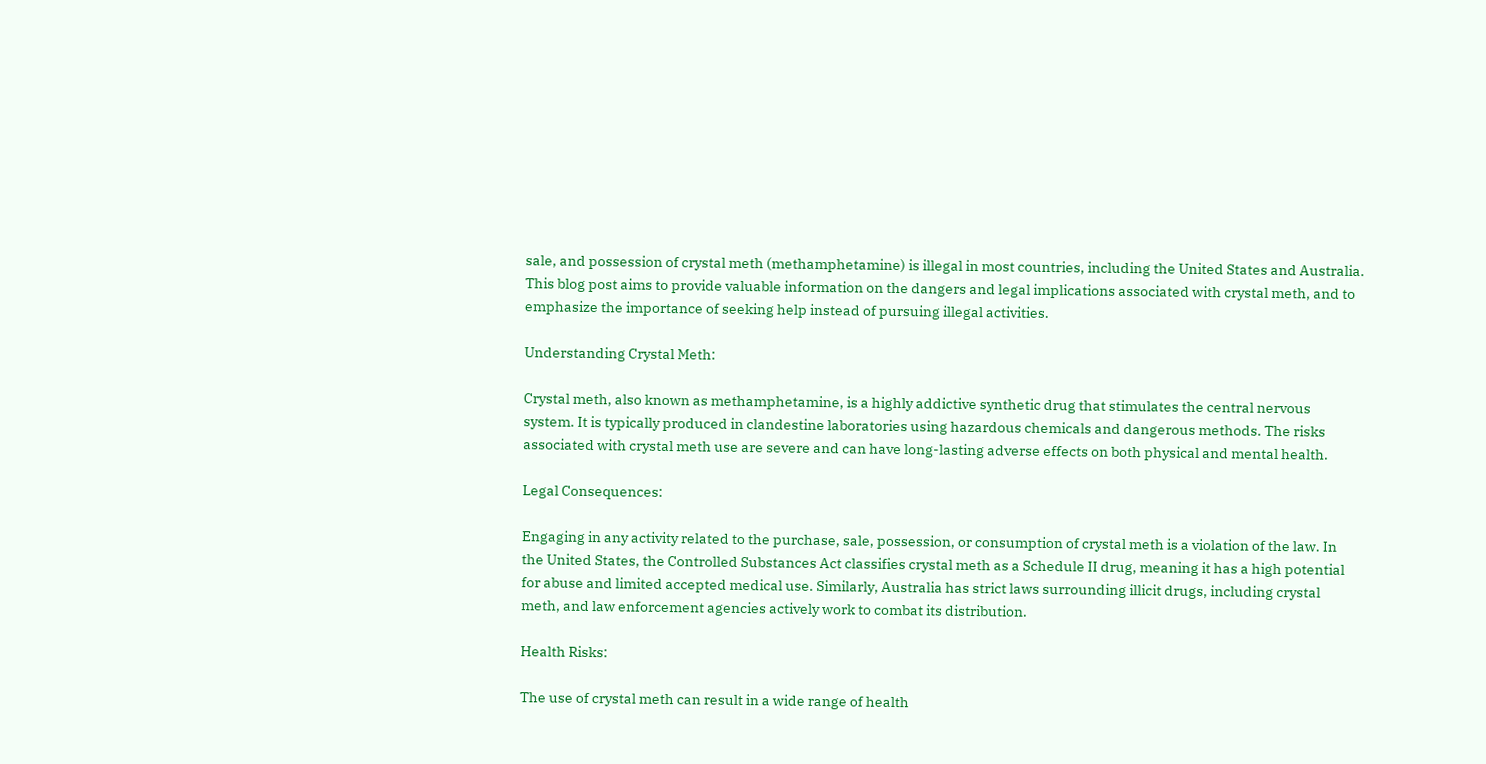sale, and possession of crystal meth (methamphetamine) is illegal in most countries, including the United States and Australia. This blog post aims to provide valuable information on the dangers and legal implications associated with crystal meth, and to emphasize the importance of seeking help instead of pursuing illegal activities.

Understanding Crystal Meth:

Crystal meth, also known as methamphetamine, is a highly addictive synthetic drug that stimulates the central nervous system. It is typically produced in clandestine laboratories using hazardous chemicals and dangerous methods. The risks associated with crystal meth use are severe and can have long-lasting adverse effects on both physical and mental health.

Legal Consequences:

Engaging in any activity related to the purchase, sale, possession, or consumption of crystal meth is a violation of the law. In the United States, the Controlled Substances Act classifies crystal meth as a Schedule II drug, meaning it has a high potential for abuse and limited accepted medical use. Similarly, Australia has strict laws surrounding illicit drugs, including crystal meth, and law enforcement agencies actively work to combat its distribution.

Health Risks:

The use of crystal meth can result in a wide range of health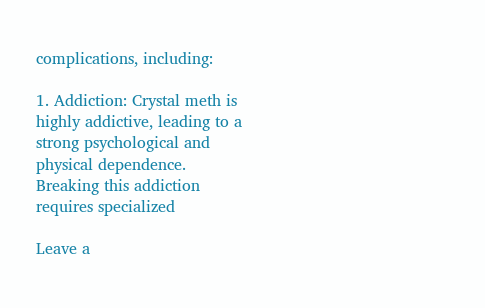complications, including:

1. Addiction: Crystal meth is highly addictive, leading to a strong psychological and physical dependence. Breaking this addiction requires specialized

Leave a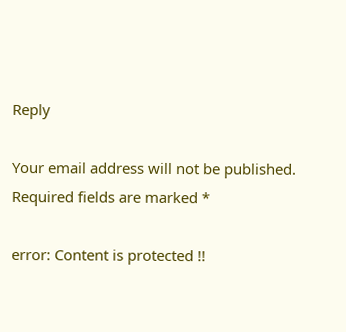Reply

Your email address will not be published. Required fields are marked *

error: Content is protected !!